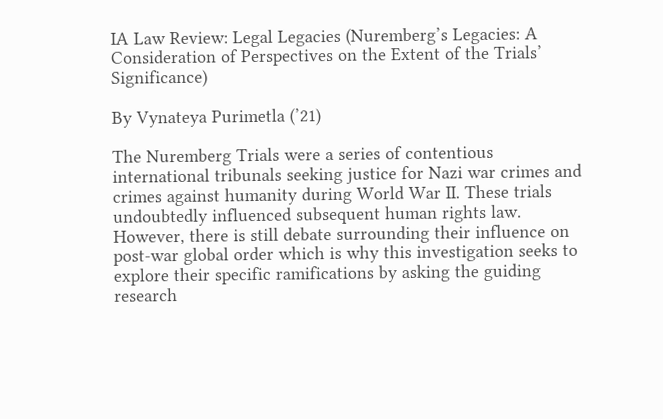IA Law Review: Legal Legacies (Nuremberg’s Legacies: A Consideration of Perspectives on the Extent of the Trials’ Significance)

By Vynateya Purimetla (’21)

The Nuremberg Trials were a series of contentious international tribunals seeking justice for Nazi war crimes and crimes against humanity during World War II. These trials undoubtedly influenced subsequent human rights law. However, there is still debate surrounding their influence on post-war global order which is why this investigation seeks to explore their specific ramifications by asking the guiding research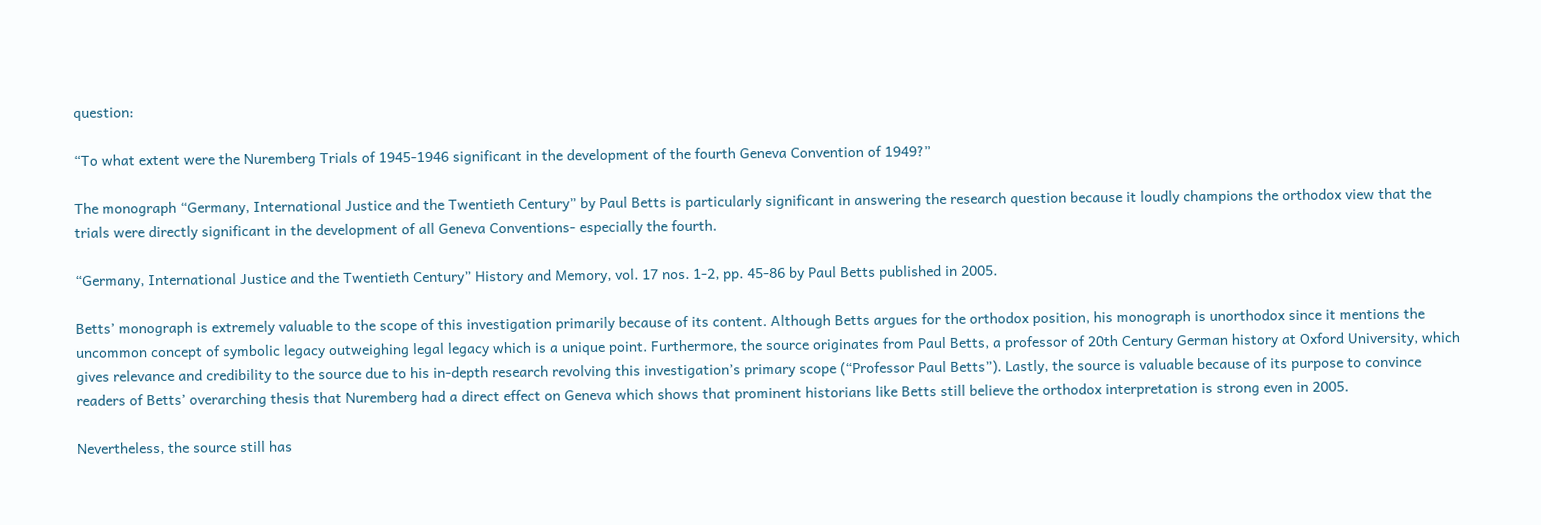question:

“To what extent were the Nuremberg Trials of 1945-1946 significant in the development of the fourth Geneva Convention of 1949?”

The monograph “Germany, International Justice and the Twentieth Century” by Paul Betts is particularly significant in answering the research question because it loudly champions the orthodox view that the trials were directly significant in the development of all Geneva Conventions- especially the fourth.

“Germany, International Justice and the Twentieth Century” History and Memory, vol. 17 nos. 1-2, pp. 45-86 by Paul Betts published in 2005.

Betts’ monograph is extremely valuable to the scope of this investigation primarily because of its content. Although Betts argues for the orthodox position, his monograph is unorthodox since it mentions the uncommon concept of symbolic legacy outweighing legal legacy which is a unique point. Furthermore, the source originates from Paul Betts, a professor of 20th Century German history at Oxford University, which gives relevance and credibility to the source due to his in-depth research revolving this investigation’s primary scope (“Professor Paul Betts”). Lastly, the source is valuable because of its purpose to convince readers of Betts’ overarching thesis that Nuremberg had a direct effect on Geneva which shows that prominent historians like Betts still believe the orthodox interpretation is strong even in 2005.

Nevertheless, the source still has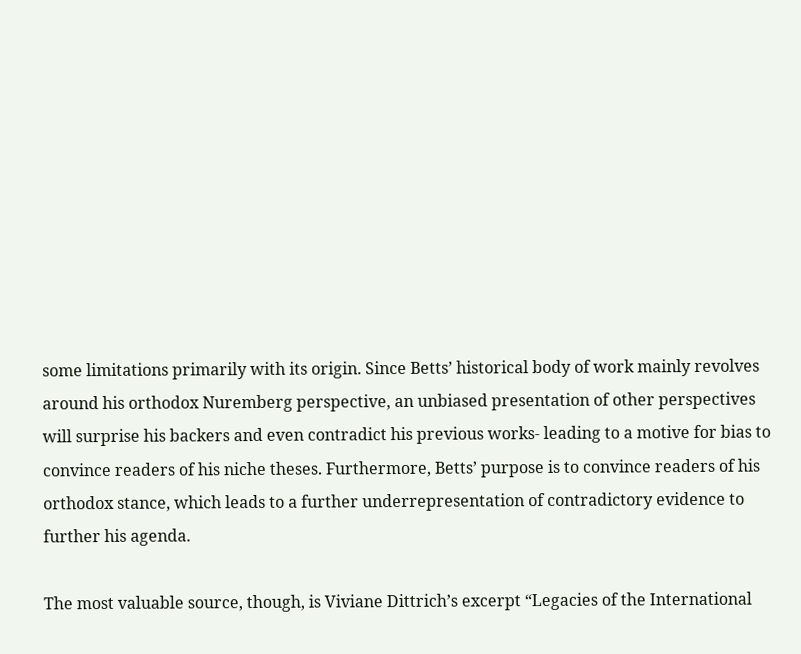some limitations primarily with its origin. Since Betts’ historical body of work mainly revolves around his orthodox Nuremberg perspective, an unbiased presentation of other perspectives will surprise his backers and even contradict his previous works- leading to a motive for bias to convince readers of his niche theses. Furthermore, Betts’ purpose is to convince readers of his orthodox stance, which leads to a further underrepresentation of contradictory evidence to further his agenda.

The most valuable source, though, is Viviane Dittrich’s excerpt “Legacies of the International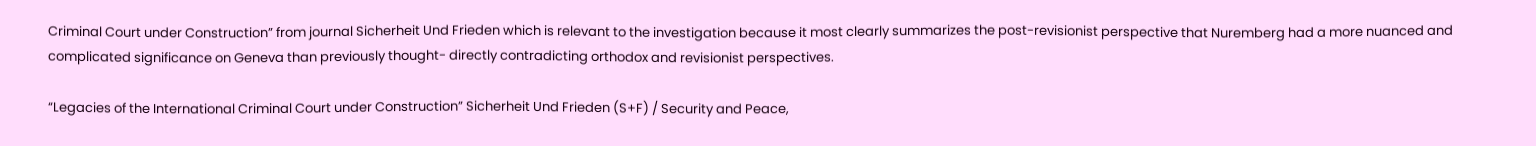Criminal Court under Construction” from journal Sicherheit Und Frieden which is relevant to the investigation because it most clearly summarizes the post-revisionist perspective that Nuremberg had a more nuanced and complicated significance on Geneva than previously thought- directly contradicting orthodox and revisionist perspectives.

“Legacies of the International Criminal Court under Construction” Sicherheit Und Frieden (S+F) / Security and Peace,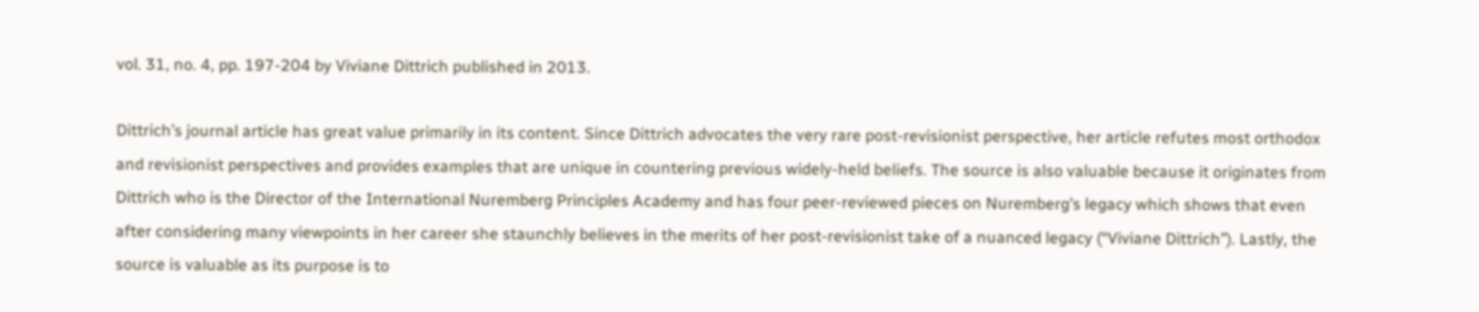vol. 31, no. 4, pp. 197-204 by Viviane Dittrich published in 2013.

Dittrich’s journal article has great value primarily in its content. Since Dittrich advocates the very rare post-revisionist perspective, her article refutes most orthodox and revisionist perspectives and provides examples that are unique in countering previous widely-held beliefs. The source is also valuable because it originates from Dittrich who is the Director of the International Nuremberg Principles Academy and has four peer-reviewed pieces on Nuremberg’s legacy which shows that even after considering many viewpoints in her career she staunchly believes in the merits of her post-revisionist take of a nuanced legacy (“Viviane Dittrich”). Lastly, the source is valuable as its purpose is to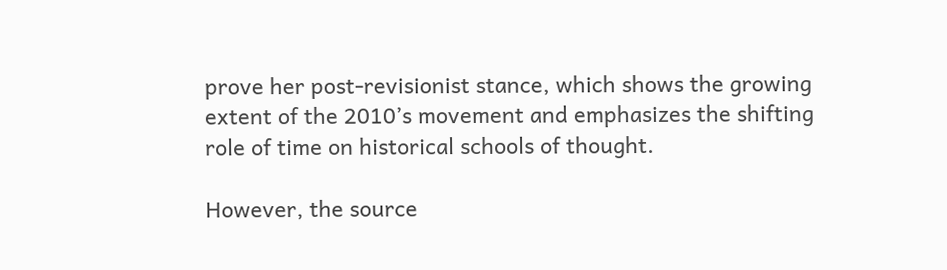prove her post-revisionist stance, which shows the growing extent of the 2010’s movement and emphasizes the shifting role of time on historical schools of thought.

However, the source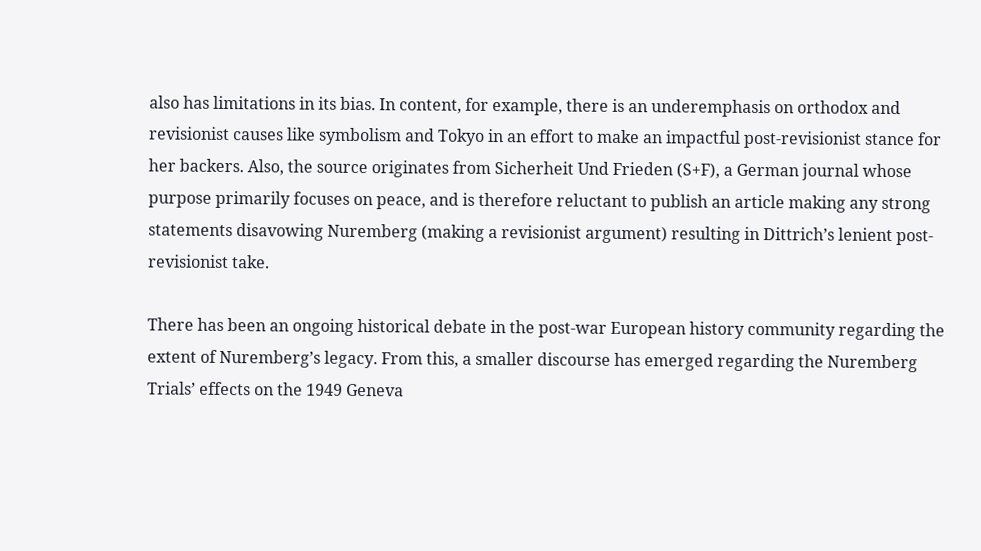also has limitations in its bias. In content, for example, there is an underemphasis on orthodox and revisionist causes like symbolism and Tokyo in an effort to make an impactful post-revisionist stance for her backers. Also, the source originates from Sicherheit Und Frieden (S+F), a German journal whose purpose primarily focuses on peace, and is therefore reluctant to publish an article making any strong statements disavowing Nuremberg (making a revisionist argument) resulting in Dittrich’s lenient post-revisionist take.

There has been an ongoing historical debate in the post-war European history community regarding the extent of Nuremberg’s legacy. From this, a smaller discourse has emerged regarding the Nuremberg Trials’ effects on the 1949 Geneva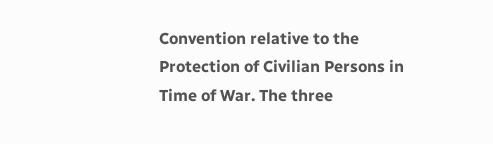Convention relative to the Protection of Civilian Persons in Time of War. The three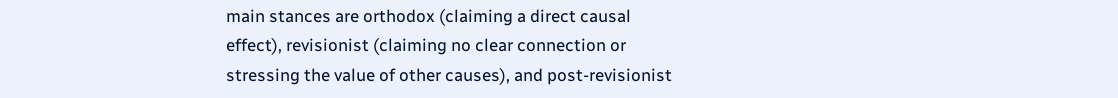main stances are orthodox (claiming a direct causal effect), revisionist (claiming no clear connection or stressing the value of other causes), and post-revisionist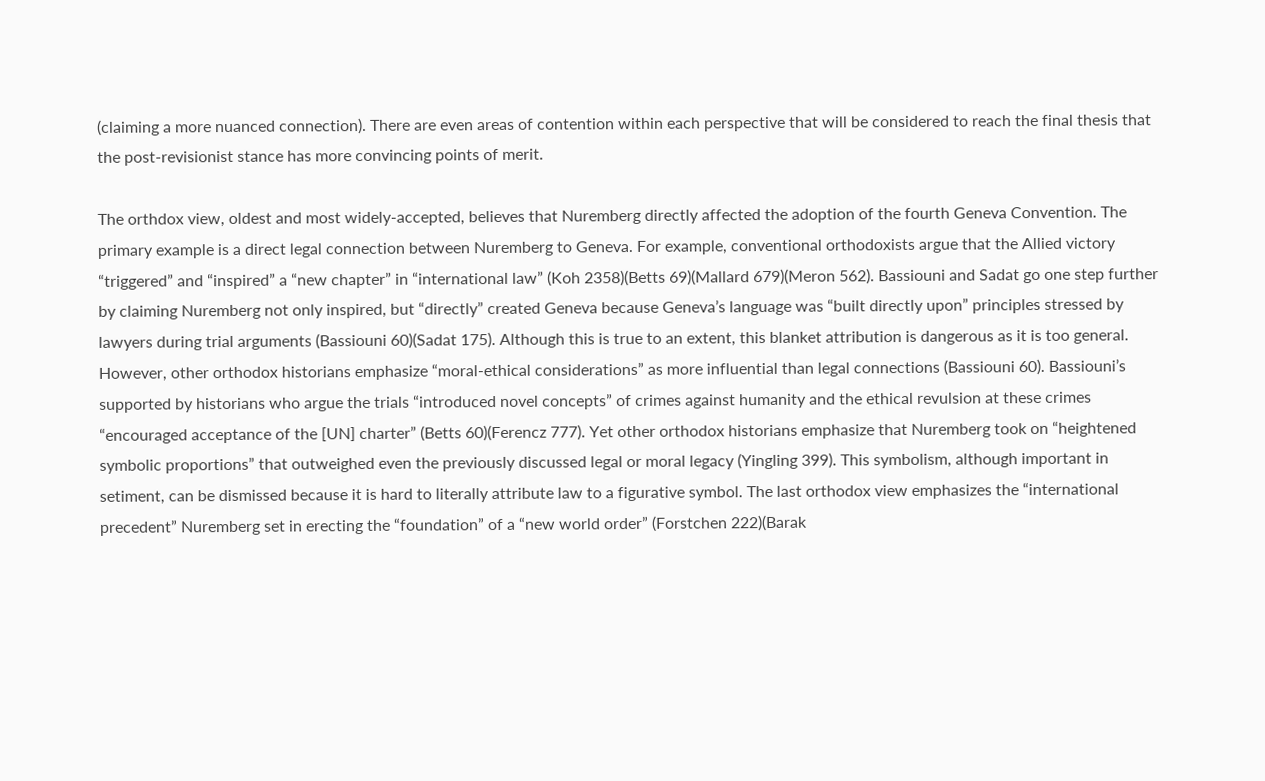(claiming a more nuanced connection). There are even areas of contention within each perspective that will be considered to reach the final thesis that the post-revisionist stance has more convincing points of merit.

The orthdox view, oldest and most widely-accepted, believes that Nuremberg directly affected the adoption of the fourth Geneva Convention. The primary example is a direct legal connection between Nuremberg to Geneva. For example, conventional orthodoxists argue that the Allied victory “triggered” and “inspired” a “new chapter” in “international law” (Koh 2358)(Betts 69)(Mallard 679)(Meron 562). Bassiouni and Sadat go one step further by claiming Nuremberg not only inspired, but “directly” created Geneva because Geneva’s language was “built directly upon” principles stressed by lawyers during trial arguments (Bassiouni 60)(Sadat 175). Although this is true to an extent, this blanket attribution is dangerous as it is too general. However, other orthodox historians emphasize “moral-ethical considerations” as more influential than legal connections (Bassiouni 60). Bassiouni’s supported by historians who argue the trials “introduced novel concepts” of crimes against humanity and the ethical revulsion at these crimes “encouraged acceptance of the [UN] charter” (Betts 60)(Ferencz 777). Yet other orthodox historians emphasize that Nuremberg took on “heightened symbolic proportions” that outweighed even the previously discussed legal or moral legacy (Yingling 399). This symbolism, although important in setiment, can be dismissed because it is hard to literally attribute law to a figurative symbol. The last orthodox view emphasizes the “international precedent” Nuremberg set in erecting the “foundation” of a “new world order” (Forstchen 222)(Barak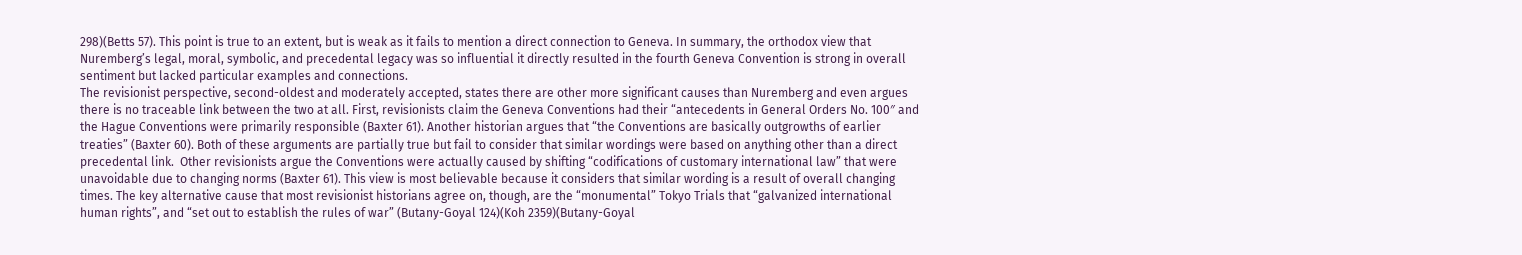298)(Betts 57). This point is true to an extent, but is weak as it fails to mention a direct connection to Geneva. In summary, the orthodox view that Nuremberg’s legal, moral, symbolic, and precedental legacy was so influential it directly resulted in the fourth Geneva Convention is strong in overall sentiment but lacked particular examples and connections.
The revisionist perspective, second-oldest and moderately accepted, states there are other more significant causes than Nuremberg and even argues there is no traceable link between the two at all. First, revisionists claim the Geneva Conventions had their “antecedents in General Orders No. 100″ and the Hague Conventions were primarily responsible (Baxter 61). Another historian argues that “the Conventions are basically outgrowths of earlier treaties” (Baxter 60). Both of these arguments are partially true but fail to consider that similar wordings were based on anything other than a direct precedental link.  Other revisionists argue the Conventions were actually caused by shifting “codifications of customary international law” that were unavoidable due to changing norms (Baxter 61). This view is most believable because it considers that similar wording is a result of overall changing times. The key alternative cause that most revisionist historians agree on, though, are the “monumental” Tokyo Trials that “galvanized international human rights”, and “set out to establish the rules of war” (Butany-Goyal 124)(Koh 2359)(Butany-Goyal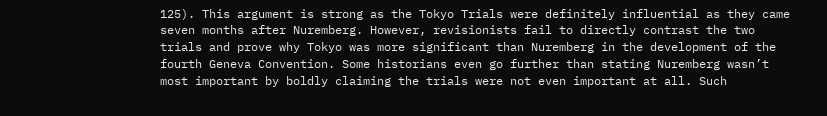125). This argument is strong as the Tokyo Trials were definitely influential as they came seven months after Nuremberg. However, revisionists fail to directly contrast the two trials and prove why Tokyo was more significant than Nuremberg in the development of the fourth Geneva Convention. Some historians even go further than stating Nuremberg wasn’t most important by boldly claiming the trials were not even important at all. Such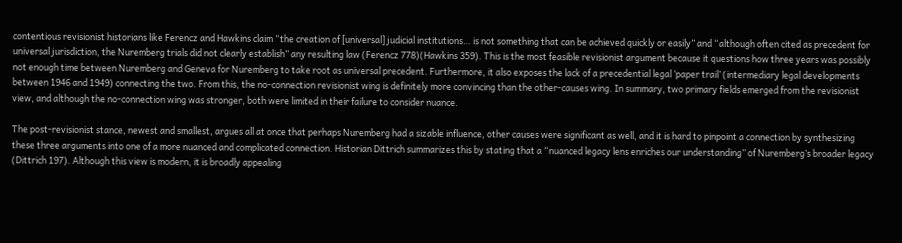contentious revisionist historians like Ferencz and Hawkins claim “the creation of [universal] judicial institutions… is not something that can be achieved quickly or easily” and “although often cited as precedent for universal jurisdiction, the Nuremberg trials did not clearly establish” any resulting law (Ferencz 778)(Hawkins 359). This is the most feasible revisionist argument because it questions how three years was possibly not enough time between Nuremberg and Geneva for Nuremberg to take root as universal precedent. Furthermore, it also exposes the lack of a precedential legal ‘paper trail’ (intermediary legal developments between 1946 and 1949) connecting the two. From this, the no-connection revisionist wing is definitely more convincing than the other-causes wing. In summary, two primary fields emerged from the revisionist view, and although the no-connection wing was stronger, both were limited in their failure to consider nuance.

The post-revisionist stance, newest and smallest, argues all at once that perhaps Nuremberg had a sizable influence, other causes were significant as well, and it is hard to pinpoint a connection by synthesizing these three arguments into one of a more nuanced and complicated connection. Historian Dittrich summarizes this by stating that a “nuanced legacy lens enriches our understanding” of Nuremberg’s broader legacy (Dittrich 197). Although this view is modern, it is broadly appealing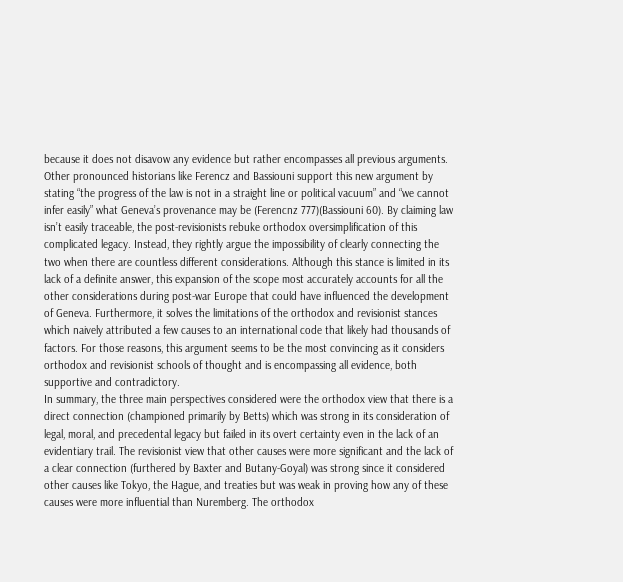because it does not disavow any evidence but rather encompasses all previous arguments. Other pronounced historians like Ferencz and Bassiouni support this new argument by stating “the progress of the law is not in a straight line or political vacuum” and “we cannot infer easily” what Geneva’s provenance may be (Ferencnz 777)(Bassiouni 60). By claiming law isn’t easily traceable, the post-revisionists rebuke orthodox oversimplification of this complicated legacy. Instead, they rightly argue the impossibility of clearly connecting the two when there are countless different considerations. Although this stance is limited in its lack of a definite answer, this expansion of the scope most accurately accounts for all the other considerations during post-war Europe that could have influenced the development of Geneva. Furthermore, it solves the limitations of the orthodox and revisionist stances which naively attributed a few causes to an international code that likely had thousands of factors. For those reasons, this argument seems to be the most convincing as it considers orthodox and revisionist schools of thought and is encompassing all evidence, both supportive and contradictory.
In summary, the three main perspectives considered were the orthodox view that there is a direct connection (championed primarily by Betts) which was strong in its consideration of legal, moral, and precedental legacy but failed in its overt certainty even in the lack of an evidentiary trail. The revisionist view that other causes were more significant and the lack of a clear connection (furthered by Baxter and Butany-Goyal) was strong since it considered other causes like Tokyo, the Hague, and treaties but was weak in proving how any of these causes were more influential than Nuremberg. The orthodox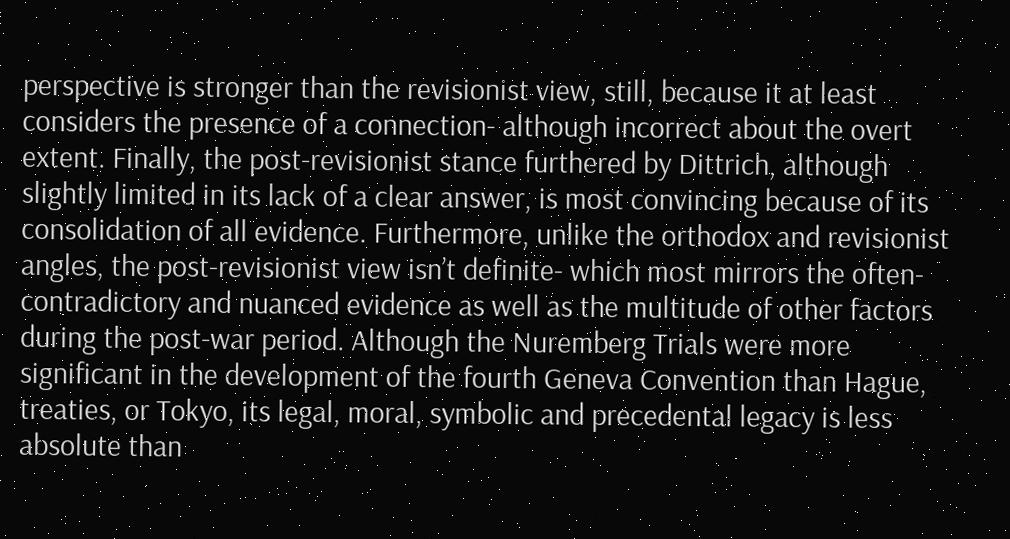perspective is stronger than the revisionist view, still, because it at least considers the presence of a connection- although incorrect about the overt extent. Finally, the post-revisionist stance furthered by Dittrich, although slightly limited in its lack of a clear answer, is most convincing because of its consolidation of all evidence. Furthermore, unlike the orthodox and revisionist angles, the post-revisionist view isn’t definite- which most mirrors the often-contradictory and nuanced evidence as well as the multitude of other factors during the post-war period. Although the Nuremberg Trials were more significant in the development of the fourth Geneva Convention than Hague, treaties, or Tokyo, its legal, moral, symbolic and precedental legacy is less absolute than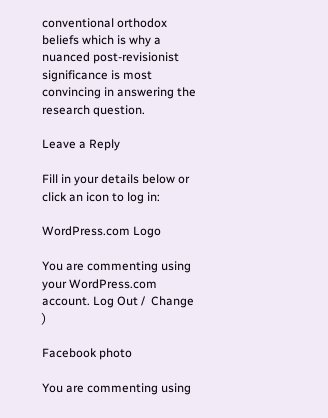conventional orthodox beliefs which is why a nuanced post-revisionist significance is most convincing in answering the research question.

Leave a Reply

Fill in your details below or click an icon to log in:

WordPress.com Logo

You are commenting using your WordPress.com account. Log Out /  Change )

Facebook photo

You are commenting using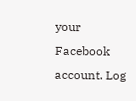your Facebook account. Log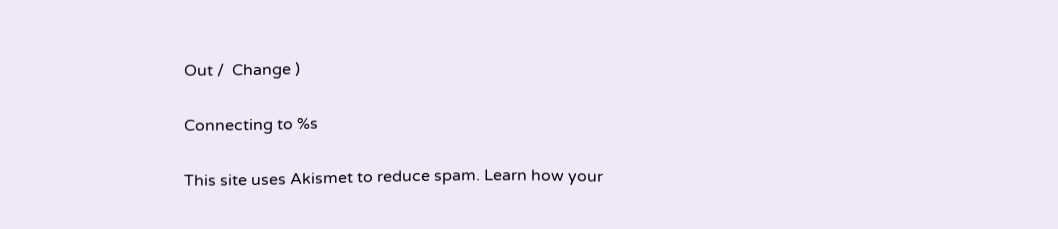Out /  Change )

Connecting to %s

This site uses Akismet to reduce spam. Learn how your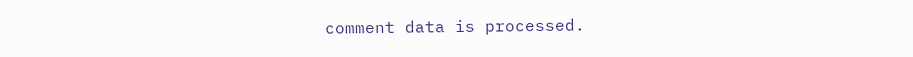comment data is processed.